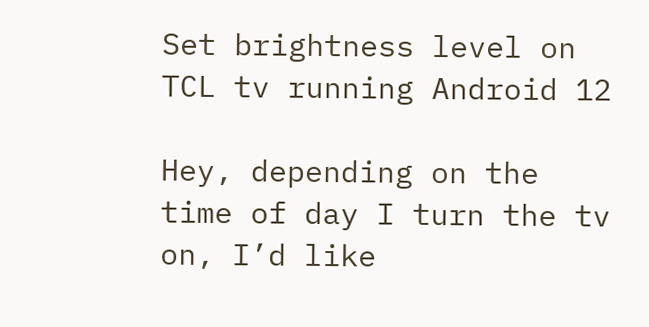Set brightness level on TCL tv running Android 12

Hey, depending on the time of day I turn the tv on, I’d like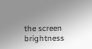the screen brightness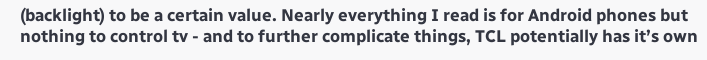(backlight) to be a certain value. Nearly everything I read is for Android phones but nothing to control tv - and to further complicate things, TCL potentially has it’s own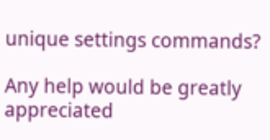unique settings commands?

Any help would be greatly appreciated